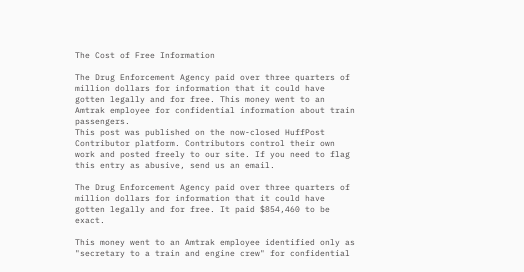The Cost of Free Information

The Drug Enforcement Agency paid over three quarters of million dollars for information that it could have gotten legally and for free. This money went to an Amtrak employee for confidential information about train passengers.
This post was published on the now-closed HuffPost Contributor platform. Contributors control their own work and posted freely to our site. If you need to flag this entry as abusive, send us an email.

The Drug Enforcement Agency paid over three quarters of million dollars for information that it could have gotten legally and for free. It paid $854,460 to be exact.

This money went to an Amtrak employee identified only as "secretary to a train and engine crew" for confidential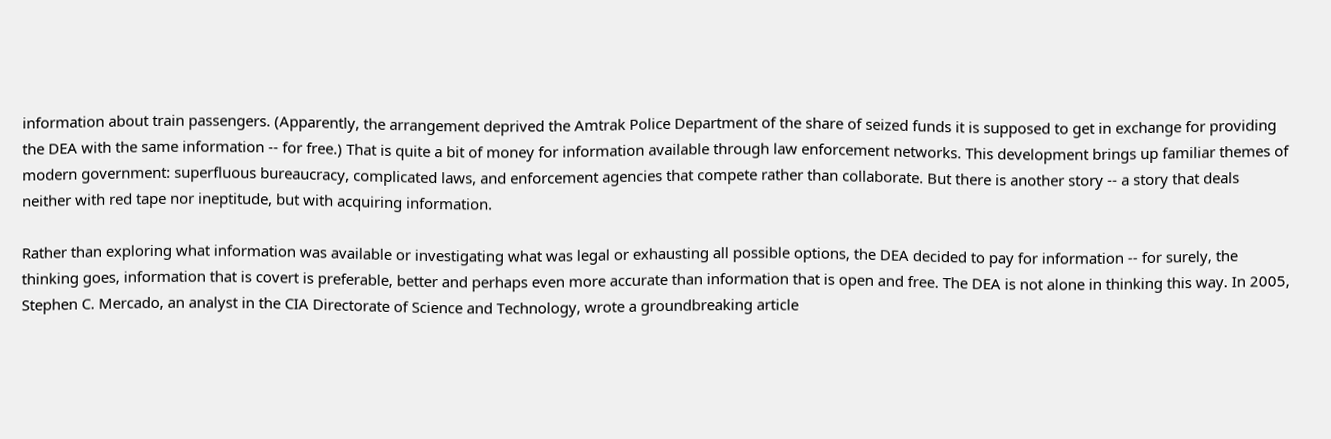information about train passengers. (Apparently, the arrangement deprived the Amtrak Police Department of the share of seized funds it is supposed to get in exchange for providing the DEA with the same information -- for free.) That is quite a bit of money for information available through law enforcement networks. This development brings up familiar themes of modern government: superfluous bureaucracy, complicated laws, and enforcement agencies that compete rather than collaborate. But there is another story -- a story that deals neither with red tape nor ineptitude, but with acquiring information.

Rather than exploring what information was available or investigating what was legal or exhausting all possible options, the DEA decided to pay for information -- for surely, the thinking goes, information that is covert is preferable, better and perhaps even more accurate than information that is open and free. The DEA is not alone in thinking this way. In 2005, Stephen C. Mercado, an analyst in the CIA Directorate of Science and Technology, wrote a groundbreaking article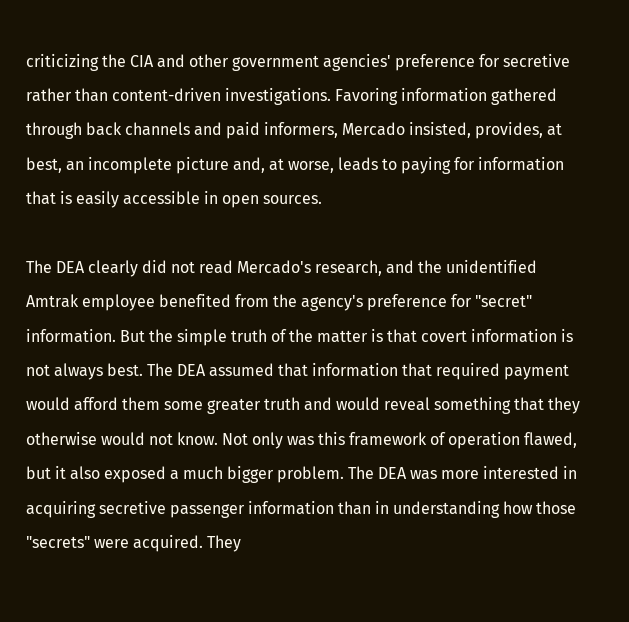criticizing the CIA and other government agencies' preference for secretive rather than content-driven investigations. Favoring information gathered through back channels and paid informers, Mercado insisted, provides, at best, an incomplete picture and, at worse, leads to paying for information that is easily accessible in open sources.

The DEA clearly did not read Mercado's research, and the unidentified Amtrak employee benefited from the agency's preference for "secret" information. But the simple truth of the matter is that covert information is not always best. The DEA assumed that information that required payment would afford them some greater truth and would reveal something that they otherwise would not know. Not only was this framework of operation flawed, but it also exposed a much bigger problem. The DEA was more interested in acquiring secretive passenger information than in understanding how those "secrets" were acquired. They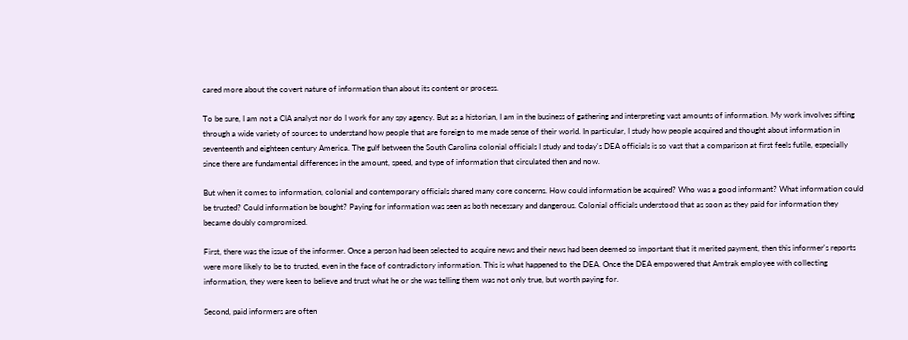cared more about the covert nature of information than about its content or process.

To be sure, I am not a CIA analyst nor do I work for any spy agency. But as a historian, I am in the business of gathering and interpreting vast amounts of information. My work involves sifting through a wide variety of sources to understand how people that are foreign to me made sense of their world. In particular, I study how people acquired and thought about information in seventeenth and eighteen century America. The gulf between the South Carolina colonial officials I study and today's DEA officials is so vast that a comparison at first feels futile, especially since there are fundamental differences in the amount, speed, and type of information that circulated then and now.

But when it comes to information, colonial and contemporary officials shared many core concerns. How could information be acquired? Who was a good informant? What information could be trusted? Could information be bought? Paying for information was seen as both necessary and dangerous. Colonial officials understood that as soon as they paid for information they became doubly compromised.

First, there was the issue of the informer. Once a person had been selected to acquire news and their news had been deemed so important that it merited payment, then this informer's reports were more likely to be to trusted, even in the face of contradictory information. This is what happened to the DEA. Once the DEA empowered that Amtrak employee with collecting information, they were keen to believe and trust what he or she was telling them was not only true, but worth paying for.

Second, paid informers are often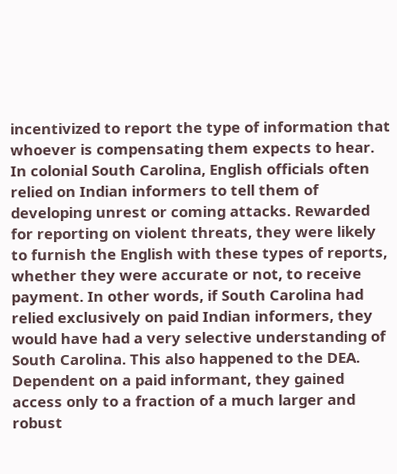incentivized to report the type of information that whoever is compensating them expects to hear. In colonial South Carolina, English officials often relied on Indian informers to tell them of developing unrest or coming attacks. Rewarded for reporting on violent threats, they were likely to furnish the English with these types of reports, whether they were accurate or not, to receive payment. In other words, if South Carolina had relied exclusively on paid Indian informers, they would have had a very selective understanding of South Carolina. This also happened to the DEA. Dependent on a paid informant, they gained access only to a fraction of a much larger and robust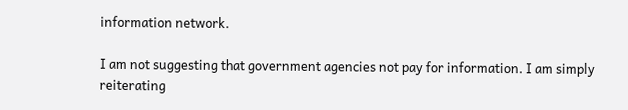information network.

I am not suggesting that government agencies not pay for information. I am simply reiterating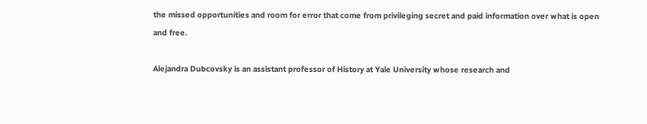the missed opportunities and room for error that come from privileging secret and paid information over what is open and free.

Alejandra Dubcovsky is an assistant professor of History at Yale University whose research and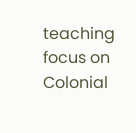teaching focus on Colonial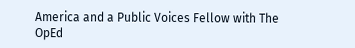America and a Public Voices Fellow with The OpEd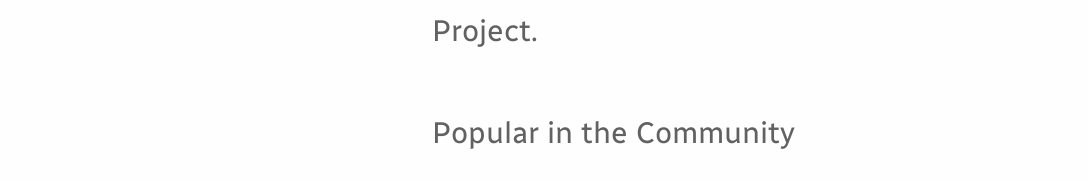Project.

Popular in the Community